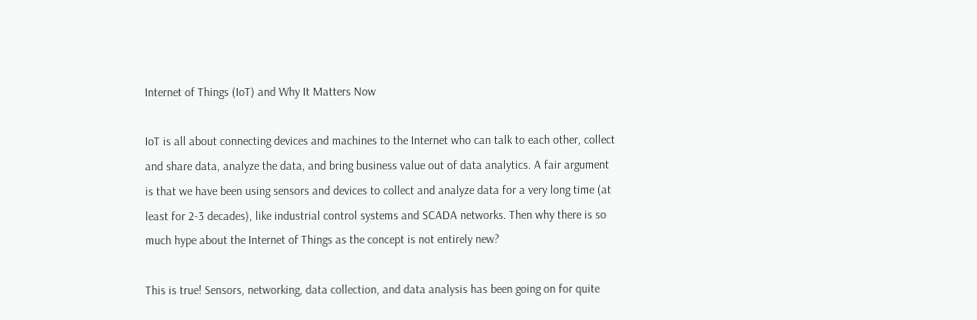Internet of Things (IoT) and Why It Matters Now

IoT is all about connecting devices and machines to the Internet who can talk to each other, collect and share data, analyze the data, and bring business value out of data analytics. A fair argument is that we have been using sensors and devices to collect and analyze data for a very long time (at least for 2-3 decades), like industrial control systems and SCADA networks. Then why there is so much hype about the Internet of Things as the concept is not entirely new?

This is true! Sensors, networking, data collection, and data analysis has been going on for quite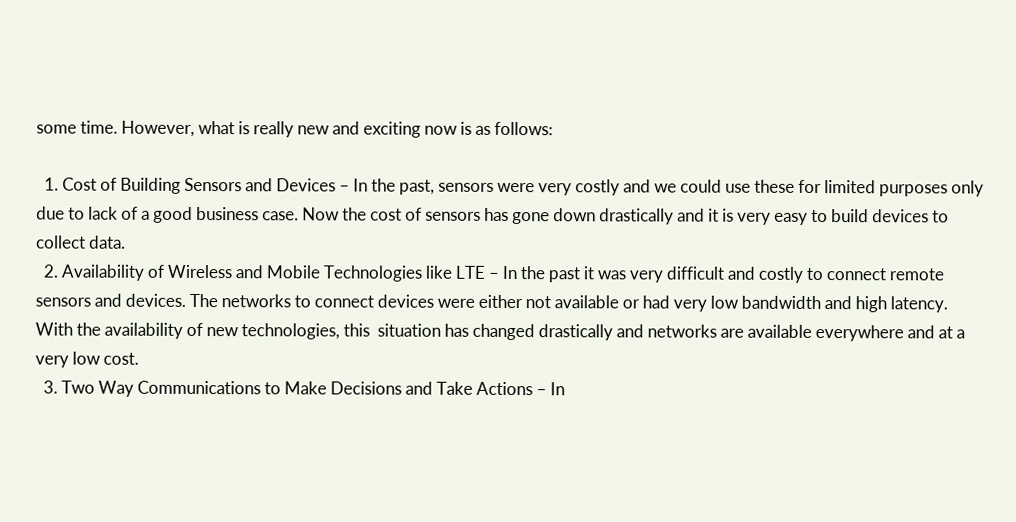some time. However, what is really new and exciting now is as follows:

  1. Cost of Building Sensors and Devices – In the past, sensors were very costly and we could use these for limited purposes only due to lack of a good business case. Now the cost of sensors has gone down drastically and it is very easy to build devices to collect data.
  2. Availability of Wireless and Mobile Technologies like LTE – In the past it was very difficult and costly to connect remote sensors and devices. The networks to connect devices were either not available or had very low bandwidth and high latency. With the availability of new technologies, this  situation has changed drastically and networks are available everywhere and at a very low cost.
  3. Two Way Communications to Make Decisions and Take Actions – In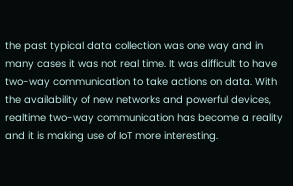the past typical data collection was one way and in many cases it was not real time. It was difficult to have two-way communication to take actions on data. With the availability of new networks and powerful devices, realtime two-way communication has become a reality and it is making use of IoT more interesting.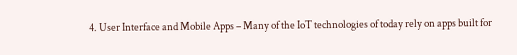4. User Interface and Mobile Apps – Many of the IoT technologies of today rely on apps built for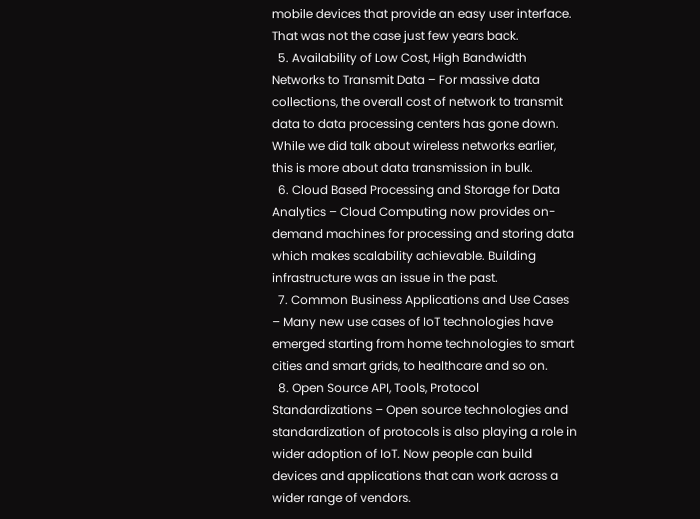mobile devices that provide an easy user interface. That was not the case just few years back.
  5. Availability of Low Cost, High Bandwidth Networks to Transmit Data – For massive data collections, the overall cost of network to transmit data to data processing centers has gone down. While we did talk about wireless networks earlier, this is more about data transmission in bulk.
  6. Cloud Based Processing and Storage for Data Analytics – Cloud Computing now provides on-demand machines for processing and storing data which makes scalability achievable. Building infrastructure was an issue in the past.
  7. Common Business Applications and Use Cases – Many new use cases of IoT technologies have emerged starting from home technologies to smart cities and smart grids, to healthcare and so on.
  8. Open Source API, Tools, Protocol Standardizations – Open source technologies and standardization of protocols is also playing a role in wider adoption of IoT. Now people can build devices and applications that can work across a wider range of vendors.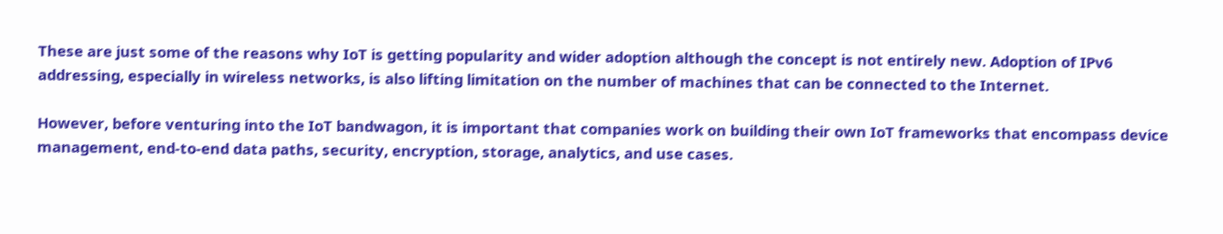These are just some of the reasons why IoT is getting popularity and wider adoption although the concept is not entirely new. Adoption of IPv6 addressing, especially in wireless networks, is also lifting limitation on the number of machines that can be connected to the Internet.

However, before venturing into the IoT bandwagon, it is important that companies work on building their own IoT frameworks that encompass device management, end-to-end data paths, security, encryption, storage, analytics, and use cases.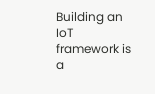Building an IoT framework is a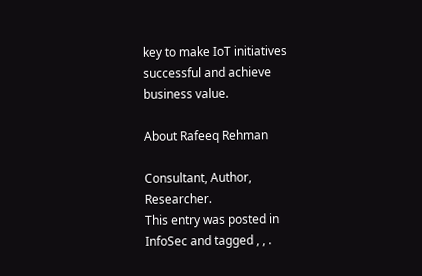key to make IoT initiatives successful and achieve business value.

About Rafeeq Rehman

Consultant, Author, Researcher.
This entry was posted in InfoSec and tagged , , .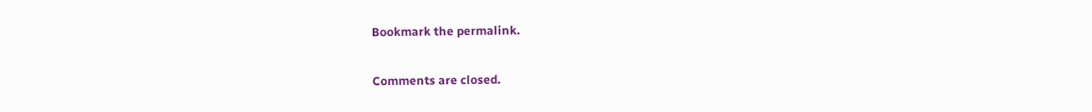Bookmark the permalink.

Comments are closed.